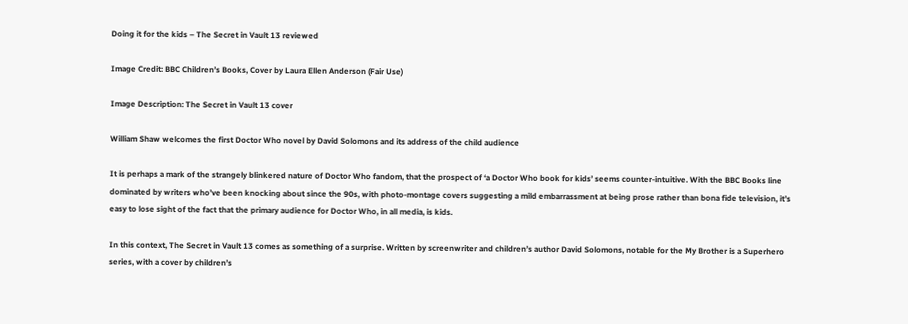Doing it for the kids – The Secret in Vault 13 reviewed

Image Credit: BBC Children’s Books, Cover by Laura Ellen Anderson (Fair Use)

Image Description: The Secret in Vault 13 cover

William Shaw welcomes the first Doctor Who novel by David Solomons and its address of the child audience

It is perhaps a mark of the strangely blinkered nature of Doctor Who fandom, that the prospect of ‘a Doctor Who book for kids’ seems counter-intuitive. With the BBC Books line dominated by writers who’ve been knocking about since the 90s, with photo-montage covers suggesting a mild embarrassment at being prose rather than bona fide television, it’s easy to lose sight of the fact that the primary audience for Doctor Who, in all media, is kids.

In this context, The Secret in Vault 13 comes as something of a surprise. Written by screenwriter and children’s author David Solomons, notable for the My Brother is a Superhero series, with a cover by children’s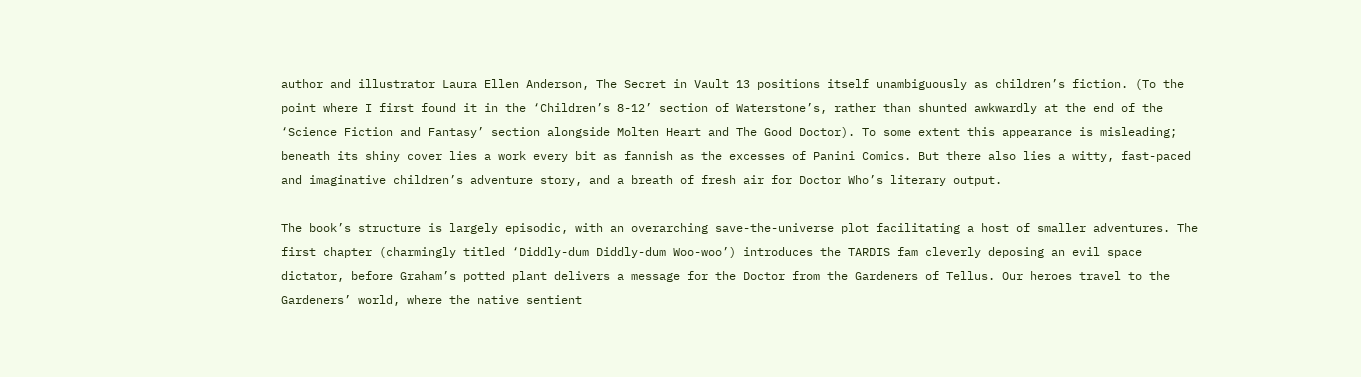author and illustrator Laura Ellen Anderson, The Secret in Vault 13 positions itself unambiguously as children’s fiction. (To the point where I first found it in the ‘Children’s 8-12’ section of Waterstone’s, rather than shunted awkwardly at the end of the ‘Science Fiction and Fantasy’ section alongside Molten Heart and The Good Doctor). To some extent this appearance is misleading; beneath its shiny cover lies a work every bit as fannish as the excesses of Panini Comics. But there also lies a witty, fast-paced and imaginative children’s adventure story, and a breath of fresh air for Doctor Who’s literary output.

The book’s structure is largely episodic, with an overarching save-the-universe plot facilitating a host of smaller adventures. The first chapter (charmingly titled ‘Diddly-dum Diddly-dum Woo-woo’) introduces the TARDIS fam cleverly deposing an evil space dictator, before Graham’s potted plant delivers a message for the Doctor from the Gardeners of Tellus. Our heroes travel to the Gardeners’ world, where the native sentient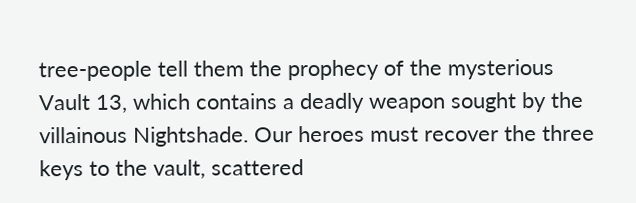tree-people tell them the prophecy of the mysterious Vault 13, which contains a deadly weapon sought by the villainous Nightshade. Our heroes must recover the three keys to the vault, scattered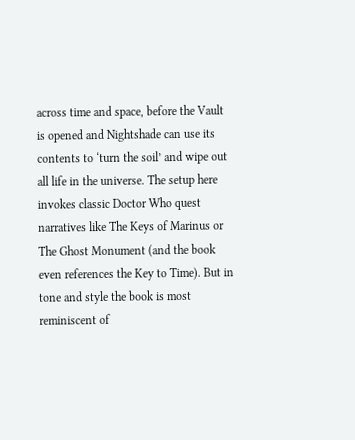across time and space, before the Vault is opened and Nightshade can use its contents to ‘turn the soil’ and wipe out all life in the universe. The setup here invokes classic Doctor Who quest narratives like The Keys of Marinus or The Ghost Monument (and the book even references the Key to Time). But in tone and style the book is most reminiscent of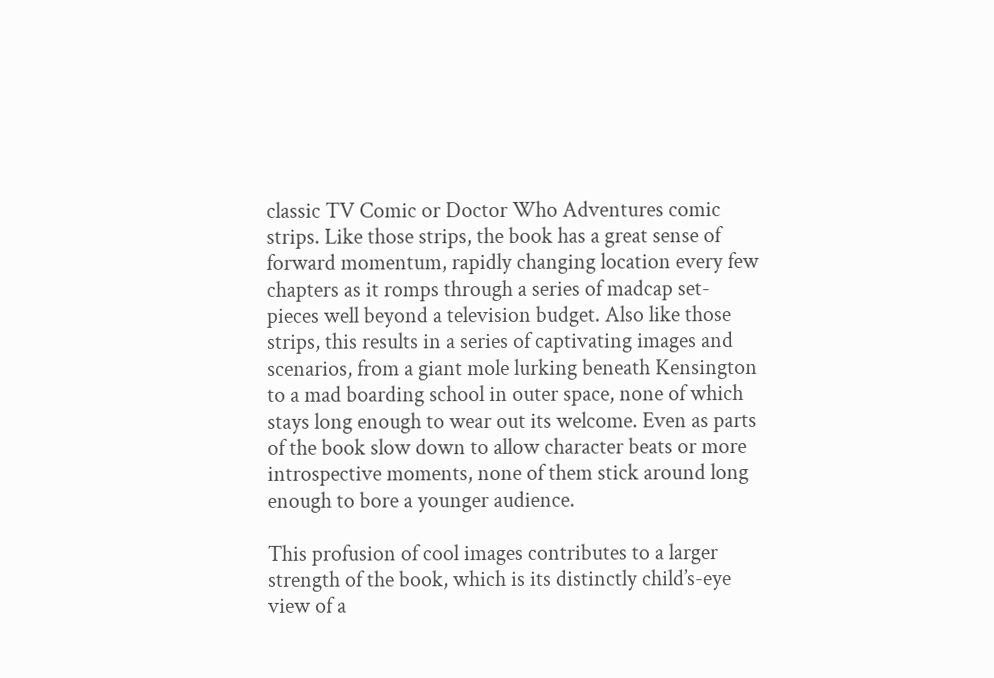classic TV Comic or Doctor Who Adventures comic strips. Like those strips, the book has a great sense of forward momentum, rapidly changing location every few chapters as it romps through a series of madcap set-pieces well beyond a television budget. Also like those strips, this results in a series of captivating images and scenarios, from a giant mole lurking beneath Kensington to a mad boarding school in outer space, none of which stays long enough to wear out its welcome. Even as parts of the book slow down to allow character beats or more introspective moments, none of them stick around long enough to bore a younger audience.

This profusion of cool images contributes to a larger strength of the book, which is its distinctly child’s-eye view of a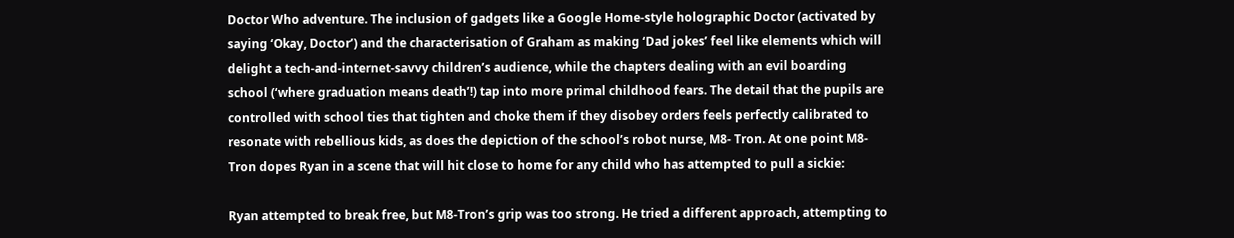Doctor Who adventure. The inclusion of gadgets like a Google Home-style holographic Doctor (activated by saying ‘Okay, Doctor’) and the characterisation of Graham as making ‘Dad jokes’ feel like elements which will delight a tech-and-internet-savvy children’s audience, while the chapters dealing with an evil boarding school (‘where graduation means death’!) tap into more primal childhood fears. The detail that the pupils are controlled with school ties that tighten and choke them if they disobey orders feels perfectly calibrated to resonate with rebellious kids, as does the depiction of the school’s robot nurse, M8- Tron. At one point M8-Tron dopes Ryan in a scene that will hit close to home for any child who has attempted to pull a sickie:

Ryan attempted to break free, but M8-Tron’s grip was too strong. He tried a different approach, attempting to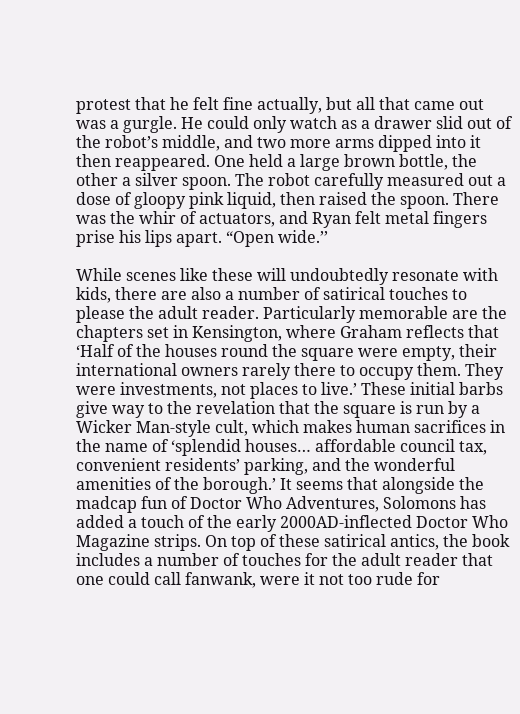protest that he felt fine actually, but all that came out was a gurgle. He could only watch as a drawer slid out of the robot’s middle, and two more arms dipped into it then reappeared. One held a large brown bottle, the other a silver spoon. The robot carefully measured out a dose of gloopy pink liquid, then raised the spoon. There was the whir of actuators, and Ryan felt metal fingers prise his lips apart. “Open wide.’’

While scenes like these will undoubtedly resonate with kids, there are also a number of satirical touches to please the adult reader. Particularly memorable are the chapters set in Kensington, where Graham reflects that ‘Half of the houses round the square were empty, their international owners rarely there to occupy them. They were investments, not places to live.’ These initial barbs give way to the revelation that the square is run by a Wicker Man-style cult, which makes human sacrifices in the name of ‘splendid houses… affordable council tax, convenient residents’ parking, and the wonderful amenities of the borough.’ It seems that alongside the madcap fun of Doctor Who Adventures, Solomons has added a touch of the early 2000AD-inflected Doctor Who Magazine strips. On top of these satirical antics, the book includes a number of touches for the adult reader that one could call fanwank, were it not too rude for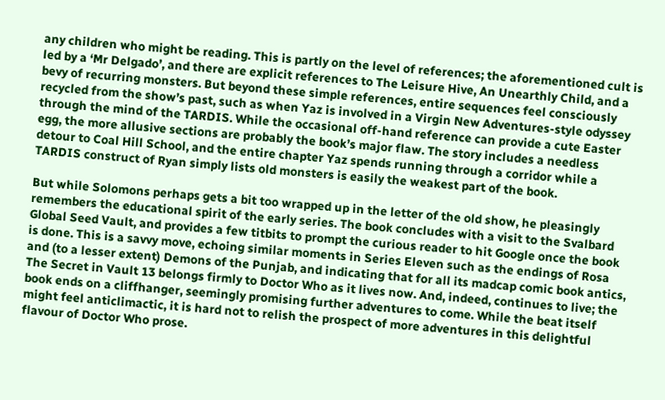any children who might be reading. This is partly on the level of references; the aforementioned cult is led by a ‘Mr Delgado’, and there are explicit references to The Leisure Hive, An Unearthly Child, and a bevy of recurring monsters. But beyond these simple references, entire sequences feel consciously recycled from the show’s past, such as when Yaz is involved in a Virgin New Adventures-style odyssey through the mind of the TARDIS. While the occasional off-hand reference can provide a cute Easter egg, the more allusive sections are probably the book’s major flaw. The story includes a needless detour to Coal Hill School, and the entire chapter Yaz spends running through a corridor while a TARDIS construct of Ryan simply lists old monsters is easily the weakest part of the book.

But while Solomons perhaps gets a bit too wrapped up in the letter of the old show, he pleasingly remembers the educational spirit of the early series. The book concludes with a visit to the Svalbard Global Seed Vault, and provides a few titbits to prompt the curious reader to hit Google once the book is done. This is a savvy move, echoing similar moments in Series Eleven such as the endings of Rosa and (to a lesser extent) Demons of the Punjab, and indicating that for all its madcap comic book antics, The Secret in Vault 13 belongs firmly to Doctor Who as it lives now. And, indeed, continues to live; the book ends on a cliffhanger, seemingly promising further adventures to come. While the beat itself might feel anticlimactic, it is hard not to relish the prospect of more adventures in this delightful flavour of Doctor Who prose.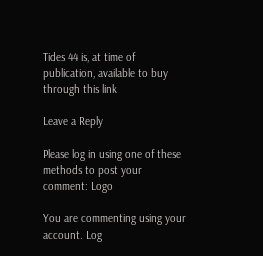Tides 44 is, at time of publication, available to buy through this link

Leave a Reply

Please log in using one of these methods to post your comment: Logo

You are commenting using your account. Log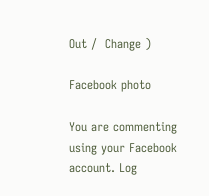Out /  Change )

Facebook photo

You are commenting using your Facebook account. Log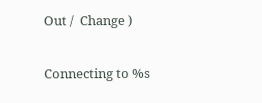Out /  Change )

Connecting to %s